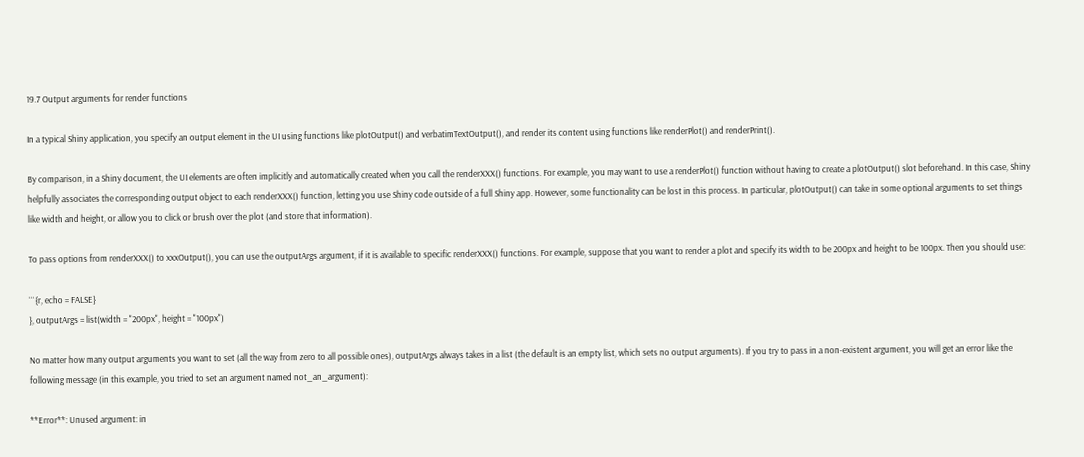19.7 Output arguments for render functions

In a typical Shiny application, you specify an output element in the UI using functions like plotOutput() and verbatimTextOutput(), and render its content using functions like renderPlot() and renderPrint().

By comparison, in a Shiny document, the UI elements are often implicitly and automatically created when you call the renderXXX() functions. For example, you may want to use a renderPlot() function without having to create a plotOutput() slot beforehand. In this case, Shiny helpfully associates the corresponding output object to each renderXXX() function, letting you use Shiny code outside of a full Shiny app. However, some functionality can be lost in this process. In particular, plotOutput() can take in some optional arguments to set things like width and height, or allow you to click or brush over the plot (and store that information).

To pass options from renderXXX() to xxxOutput(), you can use the outputArgs argument, if it is available to specific renderXXX() functions. For example, suppose that you want to render a plot and specify its width to be 200px and height to be 100px. Then you should use:

```{r, echo = FALSE}
}, outputArgs = list(width = "200px", height = "100px")

No matter how many output arguments you want to set (all the way from zero to all possible ones), outputArgs always takes in a list (the default is an empty list, which sets no output arguments). If you try to pass in a non-existent argument, you will get an error like the following message (in this example, you tried to set an argument named not_an_argument):

**Error**: Unused argument: in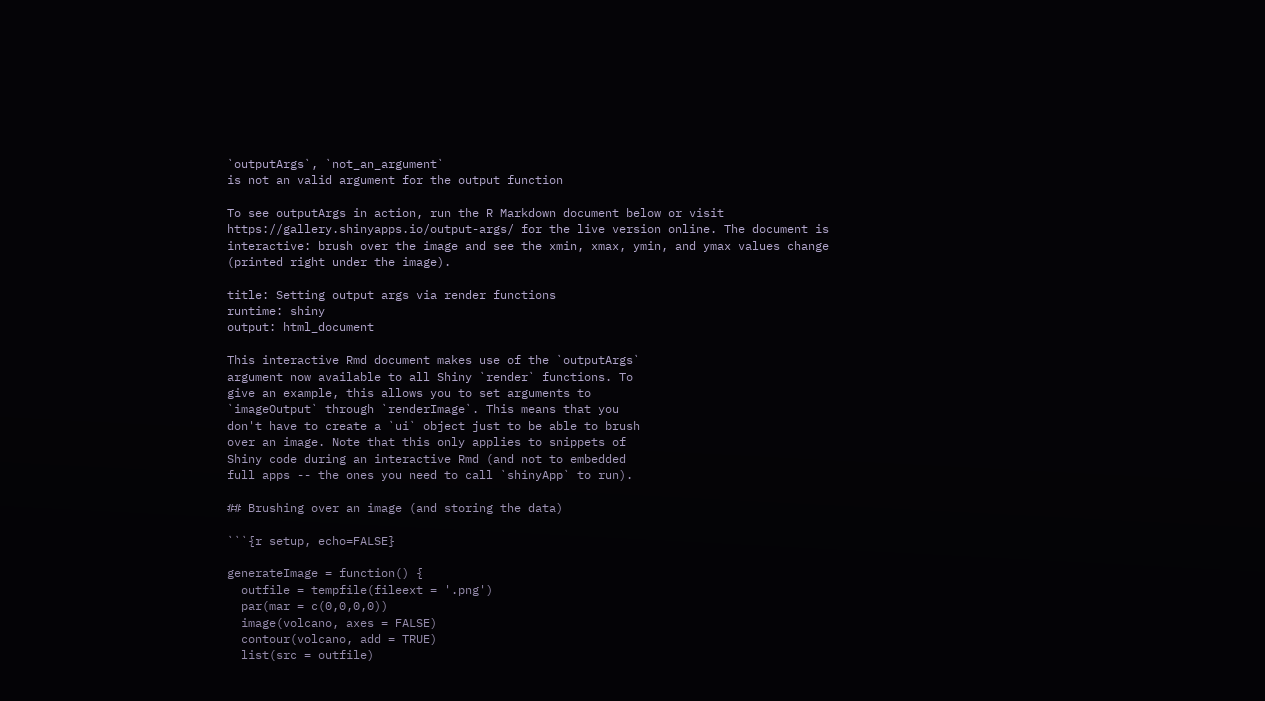`outputArgs`, `not_an_argument`
is not an valid argument for the output function

To see outputArgs in action, run the R Markdown document below or visit https://gallery.shinyapps.io/output-args/ for the live version online. The document is interactive: brush over the image and see the xmin, xmax, ymin, and ymax values change (printed right under the image).

title: Setting output args via render functions
runtime: shiny
output: html_document

This interactive Rmd document makes use of the `outputArgs`
argument now available to all Shiny `render` functions. To
give an example, this allows you to set arguments to
`imageOutput` through `renderImage`. This means that you
don't have to create a `ui` object just to be able to brush
over an image. Note that this only applies to snippets of
Shiny code during an interactive Rmd (and not to embedded
full apps -- the ones you need to call `shinyApp` to run).

## Brushing over an image (and storing the data)

```{r setup, echo=FALSE}

generateImage = function() {
  outfile = tempfile(fileext = '.png')
  par(mar = c(0,0,0,0))
  image(volcano, axes = FALSE)
  contour(volcano, add = TRUE)
  list(src = outfile)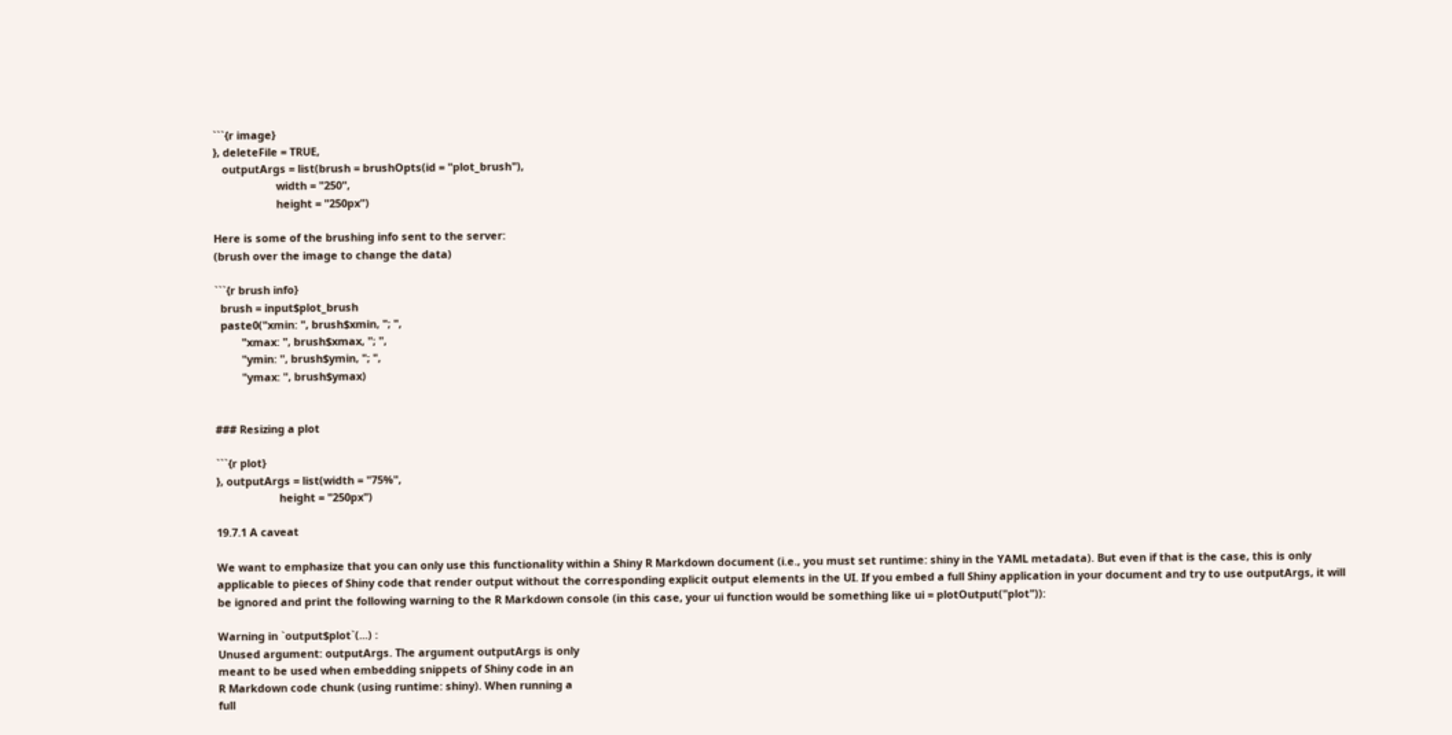```{r image}
}, deleteFile = TRUE,
   outputArgs = list(brush = brushOpts(id = "plot_brush"),
                     width = "250",
                     height = "250px")

Here is some of the brushing info sent to the server:
(brush over the image to change the data)

```{r brush info}
  brush = input$plot_brush
  paste0("xmin: ", brush$xmin, "; ",
         "xmax: ", brush$xmax, "; ",
         "ymin: ", brush$ymin, "; ",
         "ymax: ", brush$ymax)


### Resizing a plot

```{r plot}
}, outputArgs = list(width = "75%",
                     height = "250px")

19.7.1 A caveat

We want to emphasize that you can only use this functionality within a Shiny R Markdown document (i.e., you must set runtime: shiny in the YAML metadata). But even if that is the case, this is only applicable to pieces of Shiny code that render output without the corresponding explicit output elements in the UI. If you embed a full Shiny application in your document and try to use outputArgs, it will be ignored and print the following warning to the R Markdown console (in this case, your ui function would be something like ui = plotOutput("plot")):

Warning in `output$plot`(...) :
Unused argument: outputArgs. The argument outputArgs is only
meant to be used when embedding snippets of Shiny code in an
R Markdown code chunk (using runtime: shiny). When running a
full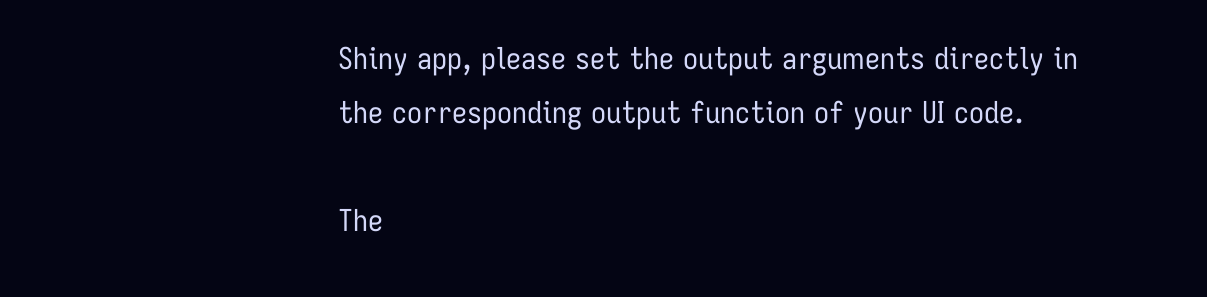Shiny app, please set the output arguments directly in
the corresponding output function of your UI code.

The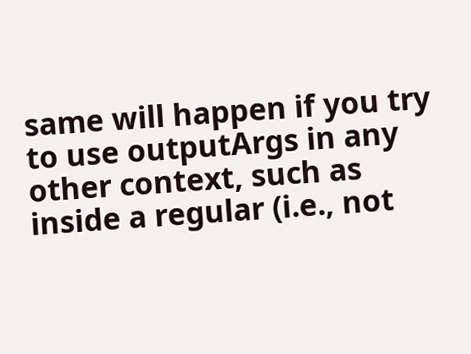same will happen if you try to use outputArgs in any other context, such as inside a regular (i.e., not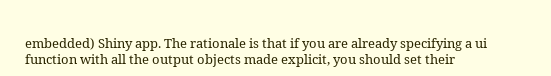embedded) Shiny app. The rationale is that if you are already specifying a ui function with all the output objects made explicit, you should set their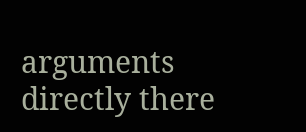arguments directly there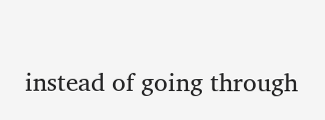instead of going through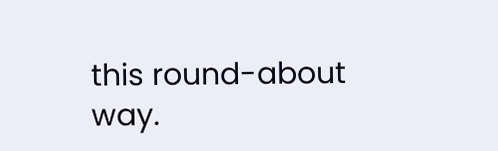this round-about way.